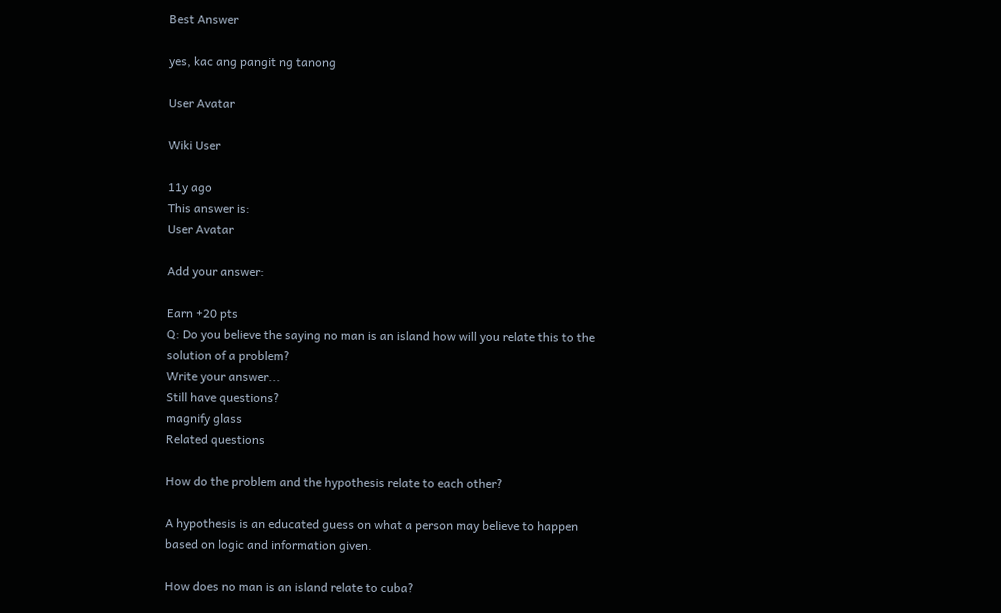Best Answer

yes, kac ang pangit ng tanong

User Avatar

Wiki User

11y ago
This answer is:
User Avatar

Add your answer:

Earn +20 pts
Q: Do you believe the saying no man is an island how will you relate this to the solution of a problem?
Write your answer...
Still have questions?
magnify glass
Related questions

How do the problem and the hypothesis relate to each other?

A hypothesis is an educated guess on what a person may believe to happen based on logic and information given.

How does no man is an island relate to cuba?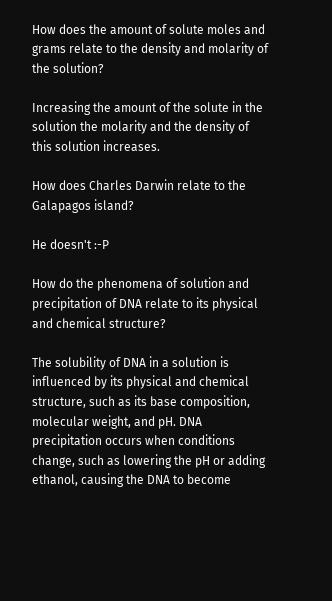How does the amount of solute moles and grams relate to the density and molarity of the solution?

Increasing the amount of the solute in the solution the molarity and the density of this solution increases.

How does Charles Darwin relate to the Galapagos island?

He doesn't :-P

How do the phenomena of solution and precipitation of DNA relate to its physical and chemical structure?

The solubility of DNA in a solution is influenced by its physical and chemical structure, such as its base composition, molecular weight, and pH. DNA precipitation occurs when conditions change, such as lowering the pH or adding ethanol, causing the DNA to become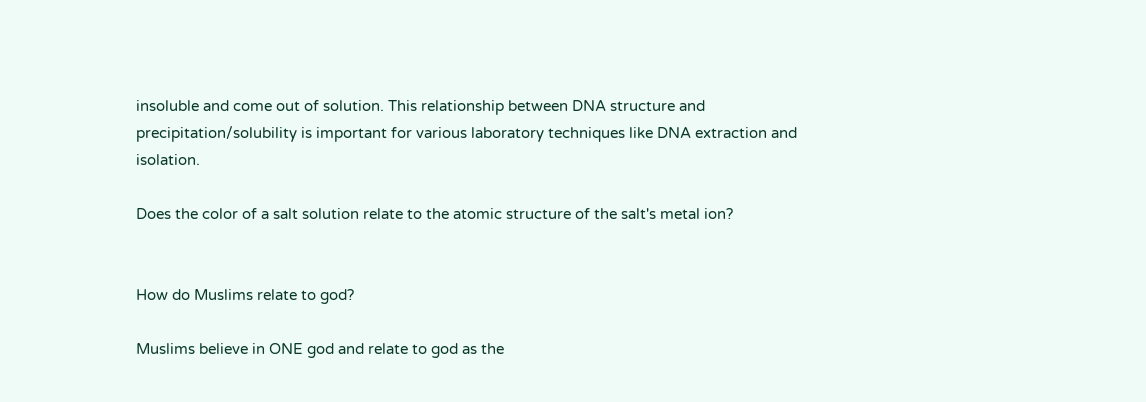insoluble and come out of solution. This relationship between DNA structure and precipitation/solubility is important for various laboratory techniques like DNA extraction and isolation.

Does the color of a salt solution relate to the atomic structure of the salt's metal ion?


How do Muslims relate to god?

Muslims believe in ONE god and relate to god as the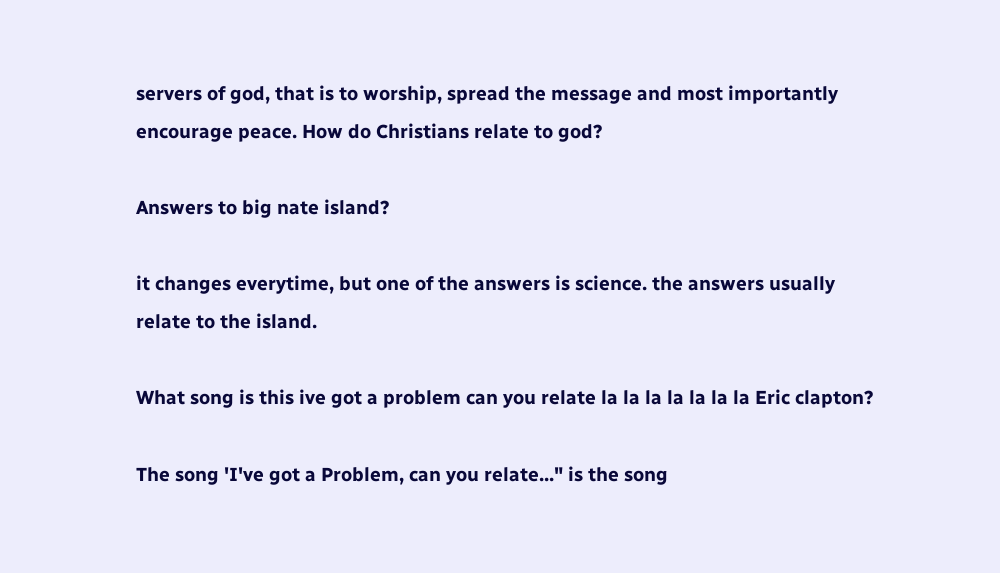servers of god, that is to worship, spread the message and most importantly encourage peace. How do Christians relate to god?

Answers to big nate island?

it changes everytime, but one of the answers is science. the answers usually relate to the island.

What song is this ive got a problem can you relate la la la la la la la Eric clapton?

The song 'I've got a Problem, can you relate..." is the song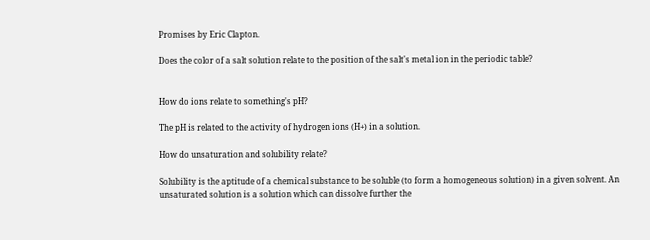Promises by Eric Clapton.

Does the color of a salt solution relate to the position of the salt's metal ion in the periodic table?


How do ions relate to something's pH?

The pH is related to the activity of hydrogen ions (H+) in a solution.

How do unsaturation and solubility relate?

Solubility is the aptitude of a chemical substance to be soluble (to form a homogeneous solution) in a given solvent. An unsaturated solution is a solution which can dissolve further the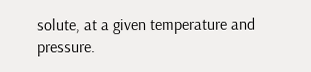solute, at a given temperature and pressure.